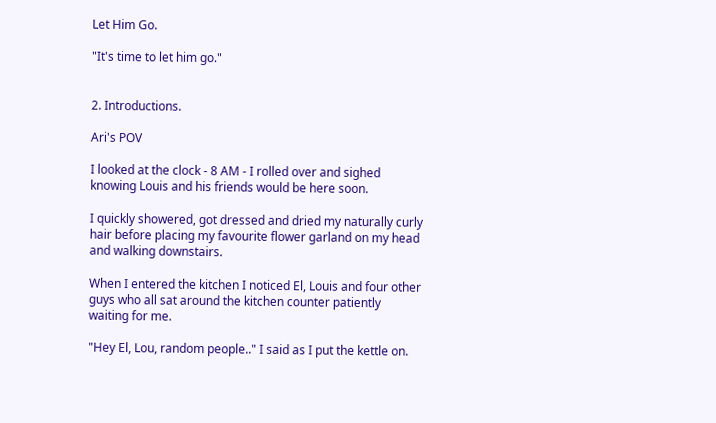Let Him Go.

"It's time to let him go."


2. Introductions.

Ari's POV

I looked at the clock - 8 AM - I rolled over and sighed knowing Louis and his friends would be here soon.

I quickly showered, got dressed and dried my naturally curly hair before placing my favourite flower garland on my head and walking downstairs.

When I entered the kitchen I noticed El, Louis and four other guys who all sat around the kitchen counter patiently waiting for me.

"Hey El, Lou, random people.." I said as I put the kettle on.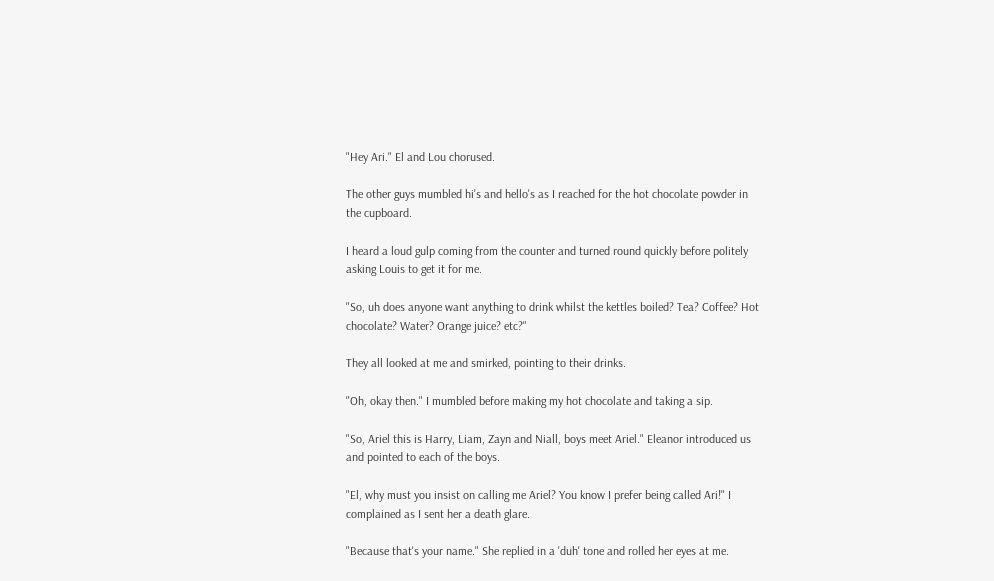"Hey Ari." El and Lou chorused.

The other guys mumbled hi's and hello's as I reached for the hot chocolate powder in the cupboard.

I heard a loud gulp coming from the counter and turned round quickly before politely asking Louis to get it for me.

"So, uh does anyone want anything to drink whilst the kettles boiled? Tea? Coffee? Hot chocolate? Water? Orange juice? etc?"

They all looked at me and smirked, pointing to their drinks.

"Oh, okay then." I mumbled before making my hot chocolate and taking a sip.

"So, Ariel this is Harry, Liam, Zayn and Niall, boys meet Ariel." Eleanor introduced us and pointed to each of the boys.

"El, why must you insist on calling me Ariel? You know I prefer being called Ari!" I complained as I sent her a death glare.

"Because that's your name." She replied in a 'duh' tone and rolled her eyes at me.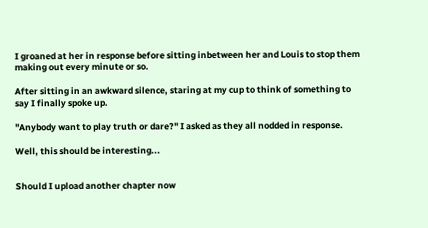I groaned at her in response before sitting inbetween her and Louis to stop them making out every minute or so.

After sitting in an awkward silence, staring at my cup to think of something to say I finally spoke up.

"Anybody want to play truth or dare?" I asked as they all nodded in response.

Well, this should be interesting...


Should I upload another chapter now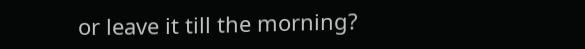or leave it till the morning?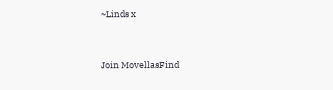~Linds x


Join MovellasFind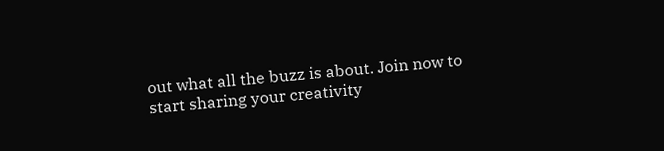out what all the buzz is about. Join now to start sharing your creativity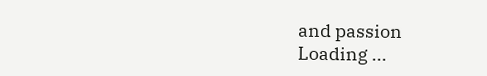and passion
Loading ...